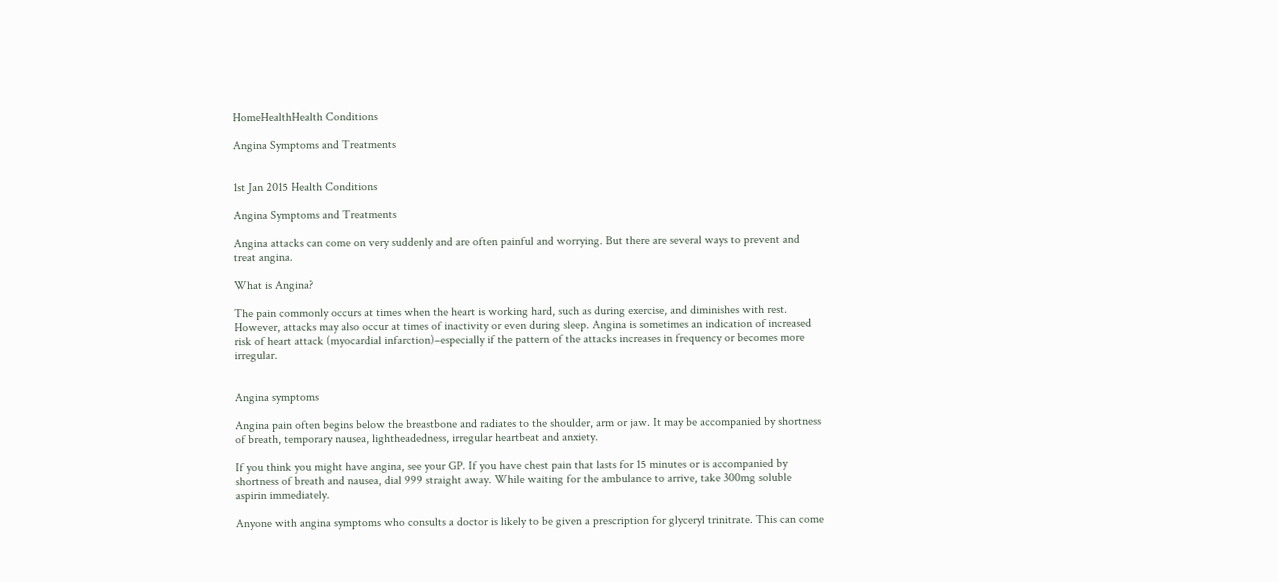HomeHealthHealth Conditions

Angina Symptoms and Treatments


1st Jan 2015 Health Conditions

Angina Symptoms and Treatments

Angina attacks can come on very suddenly and are often painful and worrying. But there are several ways to prevent and treat angina.

What is Angina?

The pain commonly occurs at times when the heart is working hard, such as during exercise, and diminishes with rest. However, attacks may also occur at times of inactivity or even during sleep. Angina is sometimes an indication of increased risk of heart attack (myocardial infarction)–especially if the pattern of the attacks increases in frequency or becomes more irregular.


Angina symptoms

Angina pain often begins below the breastbone and radiates to the shoulder, arm or jaw. It may be accompanied by shortness of breath, temporary nausea, lightheadedness, irregular heartbeat and anxiety.

If you think you might have angina, see your GP. If you have chest pain that lasts for 15 minutes or is accompanied by shortness of breath and nausea, dial 999 straight away. While waiting for the ambulance to arrive, take 300mg soluble aspirin immediately.

Anyone with angina symptoms who consults a doctor is likely to be given a prescription for glyceryl trinitrate. This can come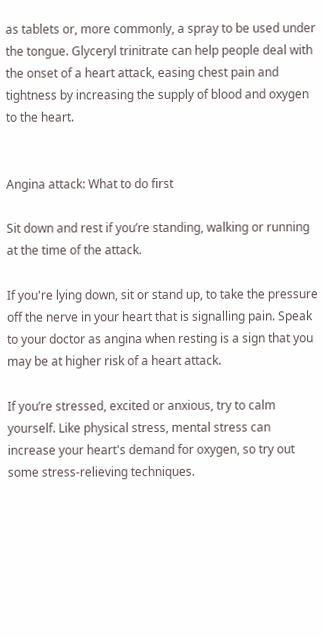as tablets or, more commonly, a spray to be used under the tongue. Glyceryl trinitrate can help people deal with the onset of a heart attack, easing chest pain and tightness by increasing the supply of blood and oxygen to the heart.


Angina attack: What to do first

Sit down and rest if you’re standing, walking or running at the time of the attack.

If you're lying down, sit or stand up, to take the pressure off the nerve in your heart that is signalling pain. Speak to your doctor as angina when resting is a sign that you may be at higher risk of a heart attack.

If you’re stressed, excited or anxious, try to calm yourself. Like physical stress, mental stress can increase your heart's demand for oxygen, so try out some stress-relieving techniques.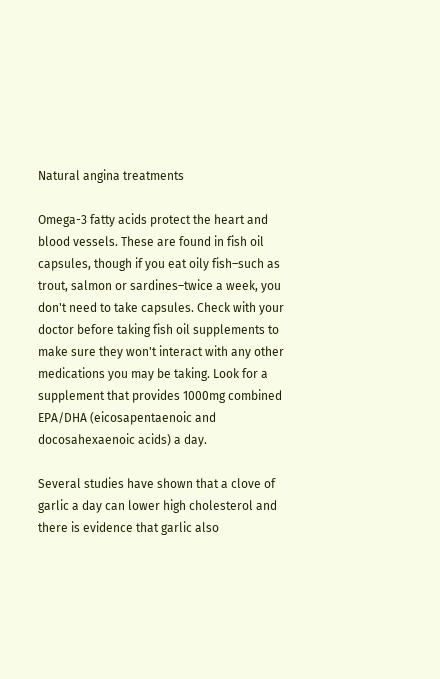Natural angina treatments

Omega-3 fatty acids protect the heart and blood vessels. These are found in fish oil capsules, though if you eat oily fish–such as trout, salmon or sardines–twice a week, you don't need to take capsules. Check with your doctor before taking fish oil supplements to make sure they won't interact with any other medications you may be taking. Look for a supplement that provides 1000mg combined EPA/DHA (eicosapentaenoic and docosahexaenoic acids) a day.

Several studies have shown that a clove of garlic a day can lower high cholesterol and there is evidence that garlic also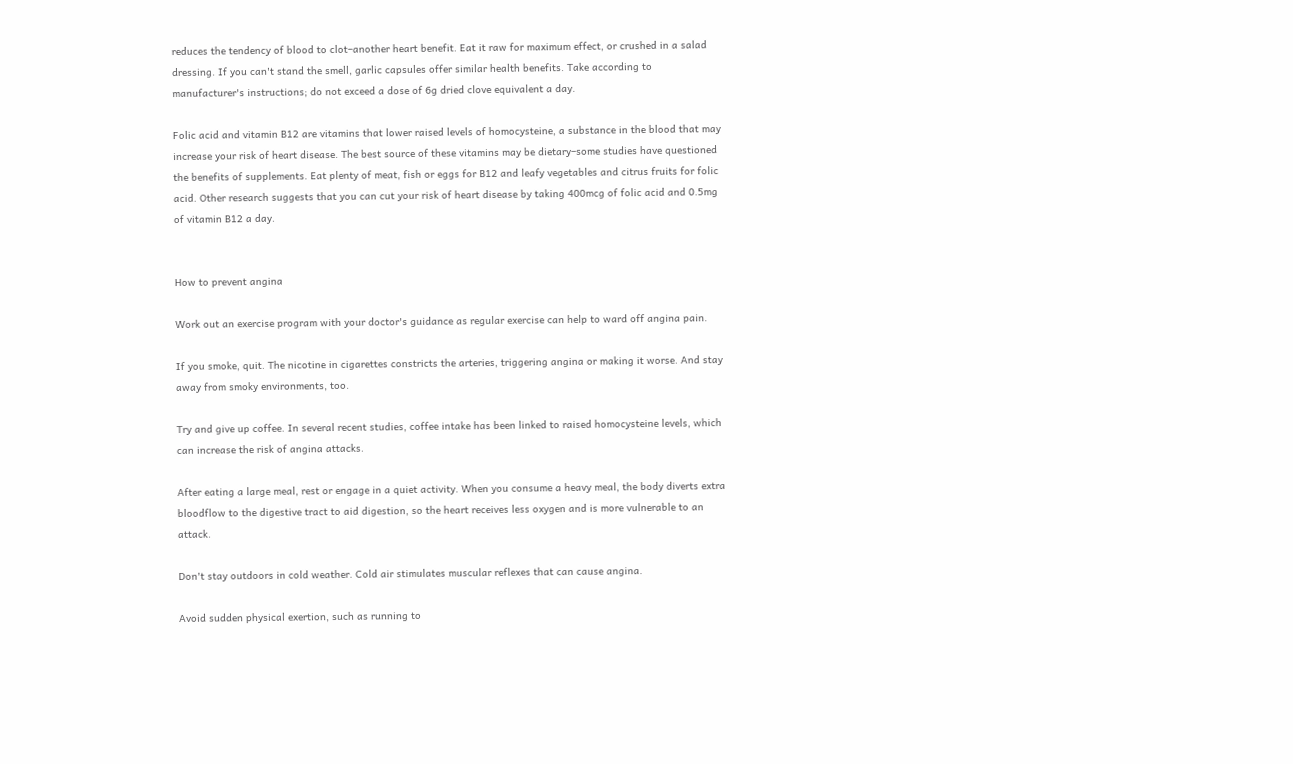reduces the tendency of blood to clot–another heart benefit. Eat it raw for maximum effect, or crushed in a salad dressing. If you can't stand the smell, garlic capsules offer similar health benefits. Take according to manufacturer's instructions; do not exceed a dose of 6g dried clove equivalent a day.

Folic acid and vitamin B12 are vitamins that lower raised levels of homocysteine, a substance in the blood that may increase your risk of heart disease. The best source of these vitamins may be dietary–some studies have questioned the benefits of supplements. Eat plenty of meat, fish or eggs for B12 and leafy vegetables and citrus fruits for folic acid. Other research suggests that you can cut your risk of heart disease by taking 400mcg of folic acid and 0.5mg of vitamin B12 a day.


How to prevent angina

Work out an exercise program with your doctor's guidance as regular exercise can help to ward off angina pain.

If you smoke, quit. The nicotine in cigarettes constricts the arteries, triggering angina or making it worse. And stay away from smoky environments, too.

Try and give up coffee. In several recent studies, coffee intake has been linked to raised homocysteine levels, which can increase the risk of angina attacks.

After eating a large meal, rest or engage in a quiet activity. When you consume a heavy meal, the body diverts extra bloodflow to the digestive tract to aid digestion, so the heart receives less oxygen and is more vulnerable to an attack.

Don't stay outdoors in cold weather. Cold air stimulates muscular reflexes that can cause angina.

Avoid sudden physical exertion, such as running to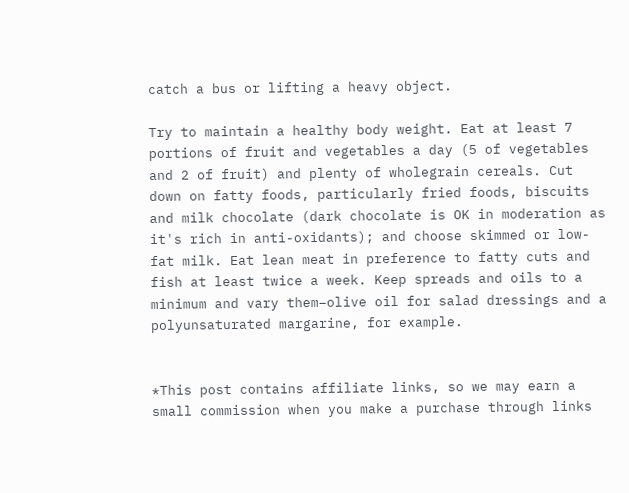catch a bus or lifting a heavy object.

Try to maintain a healthy body weight. Eat at least 7 portions of fruit and vegetables a day (5 of vegetables and 2 of fruit) and plenty of wholegrain cereals. Cut down on fatty foods, particularly fried foods, biscuits and milk chocolate (dark chocolate is OK in moderation as it's rich in anti-oxidants); and choose skimmed or low-fat milk. Eat lean meat in preference to fatty cuts and fish at least twice a week. Keep spreads and oils to a minimum and vary them–olive oil for salad dressings and a polyunsaturated margarine, for example.


*This post contains affiliate links, so we may earn a small commission when you make a purchase through links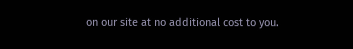on our site at no additional cost to you.